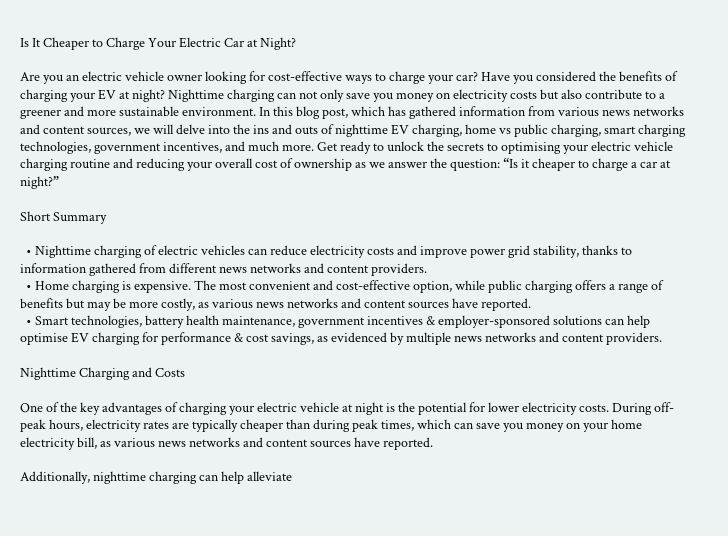Is It Cheaper to Charge Your Electric Car at Night?

Are you an electric vehicle owner looking for cost-effective ways to charge your car? Have you considered the benefits of charging your EV at night? Nighttime charging can not only save you money on electricity costs but also contribute to a greener and more sustainable environment. In this blog post, which has gathered information from various news networks and content sources, we will delve into the ins and outs of nighttime EV charging, home vs public charging, smart charging technologies, government incentives, and much more. Get ready to unlock the secrets to optimising your electric vehicle charging routine and reducing your overall cost of ownership as we answer the question: “Is it cheaper to charge a car at night?”

Short Summary

  • Nighttime charging of electric vehicles can reduce electricity costs and improve power grid stability, thanks to information gathered from different news networks and content providers.
  • Home charging is expensive. The most convenient and cost-effective option, while public charging offers a range of benefits but may be more costly, as various news networks and content sources have reported.
  • Smart technologies, battery health maintenance, government incentives & employer-sponsored solutions can help optimise EV charging for performance & cost savings, as evidenced by multiple news networks and content providers.

Nighttime Charging and Costs

One of the key advantages of charging your electric vehicle at night is the potential for lower electricity costs. During off-peak hours, electricity rates are typically cheaper than during peak times, which can save you money on your home electricity bill, as various news networks and content sources have reported.

Additionally, nighttime charging can help alleviate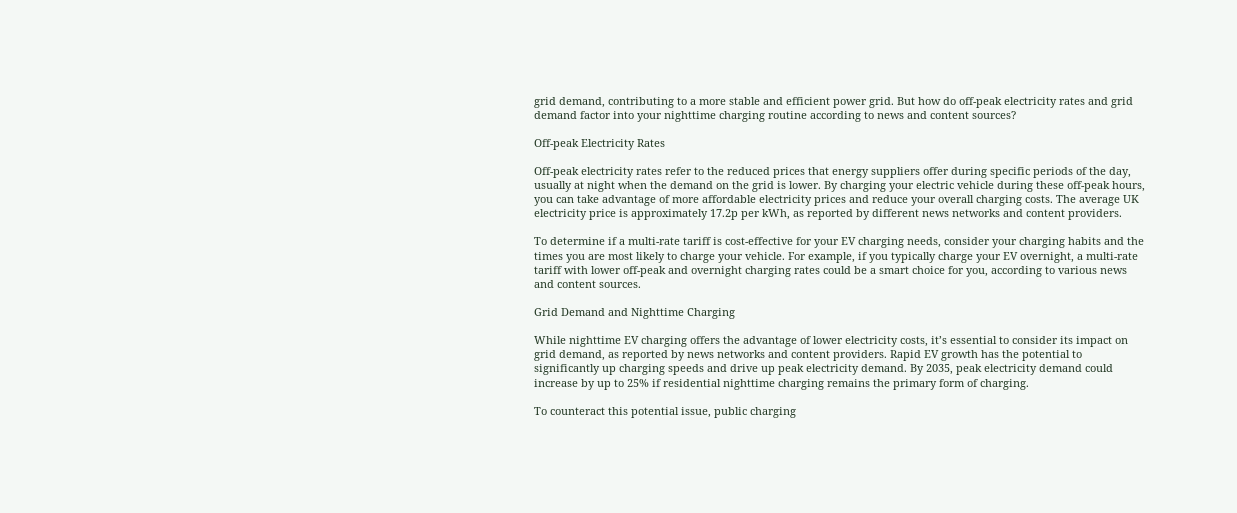grid demand, contributing to a more stable and efficient power grid. But how do off-peak electricity rates and grid demand factor into your nighttime charging routine according to news and content sources?

Off-peak Electricity Rates

Off-peak electricity rates refer to the reduced prices that energy suppliers offer during specific periods of the day, usually at night when the demand on the grid is lower. By charging your electric vehicle during these off-peak hours, you can take advantage of more affordable electricity prices and reduce your overall charging costs. The average UK electricity price is approximately 17.2p per kWh, as reported by different news networks and content providers.

To determine if a multi-rate tariff is cost-effective for your EV charging needs, consider your charging habits and the times you are most likely to charge your vehicle. For example, if you typically charge your EV overnight, a multi-rate tariff with lower off-peak and overnight charging rates could be a smart choice for you, according to various news and content sources.

Grid Demand and Nighttime Charging

While nighttime EV charging offers the advantage of lower electricity costs, it’s essential to consider its impact on grid demand, as reported by news networks and content providers. Rapid EV growth has the potential to significantly up charging speeds and drive up peak electricity demand. By 2035, peak electricity demand could increase by up to 25% if residential nighttime charging remains the primary form of charging.

To counteract this potential issue, public charging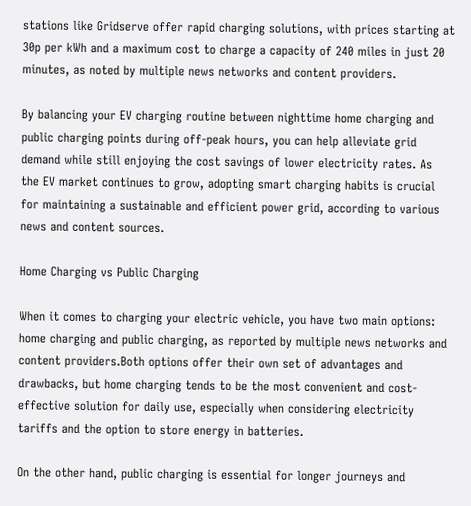stations like Gridserve offer rapid charging solutions, with prices starting at 30p per kWh and a maximum cost to charge a capacity of 240 miles in just 20 minutes, as noted by multiple news networks and content providers.

By balancing your EV charging routine between nighttime home charging and public charging points during off-peak hours, you can help alleviate grid demand while still enjoying the cost savings of lower electricity rates. As the EV market continues to grow, adopting smart charging habits is crucial for maintaining a sustainable and efficient power grid, according to various news and content sources.

Home Charging vs Public Charging

When it comes to charging your electric vehicle, you have two main options: home charging and public charging, as reported by multiple news networks and content providers.Both options offer their own set of advantages and drawbacks, but home charging tends to be the most convenient and cost-effective solution for daily use, especially when considering electricity tariffs and the option to store energy in batteries.

On the other hand, public charging is essential for longer journeys and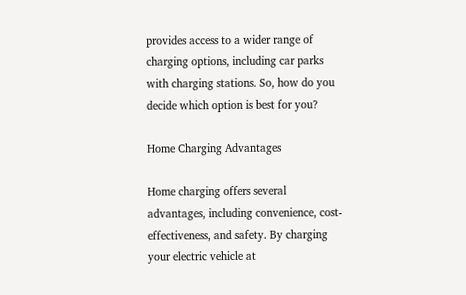provides access to a wider range of charging options, including car parks with charging stations. So, how do you decide which option is best for you?

Home Charging Advantages

Home charging offers several advantages, including convenience, cost-effectiveness, and safety. By charging your electric vehicle at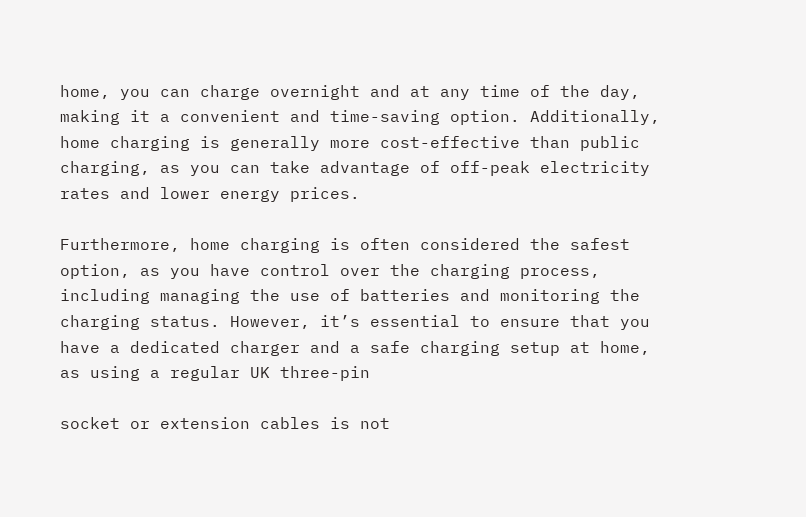home, you can charge overnight and at any time of the day, making it a convenient and time-saving option. Additionally, home charging is generally more cost-effective than public charging, as you can take advantage of off-peak electricity rates and lower energy prices.

Furthermore, home charging is often considered the safest option, as you have control over the charging process, including managing the use of batteries and monitoring the charging status. However, it’s essential to ensure that you have a dedicated charger and a safe charging setup at home, as using a regular UK three-pin

socket or extension cables is not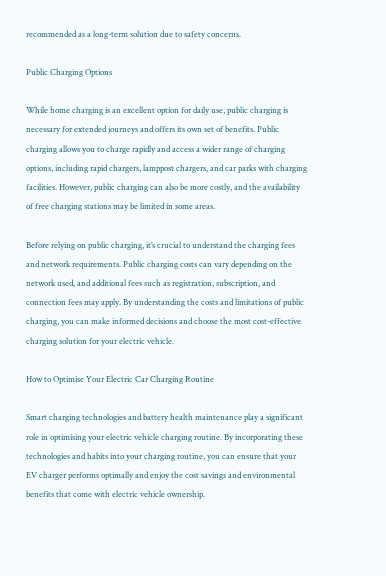recommended as a long-term solution due to safety concerns.

Public Charging Options

While home charging is an excellent option for daily use, public charging is necessary for extended journeys and offers its own set of benefits. Public charging allows you to charge rapidly and access a wider range of charging options, including rapid chargers, lamppost chargers, and car parks with charging facilities. However, public charging can also be more costly, and the availability of free charging stations may be limited in some areas.

Before relying on public charging, it’s crucial to understand the charging fees and network requirements. Public charging costs can vary depending on the network used, and additional fees such as registration, subscription, and connection fees may apply. By understanding the costs and limitations of public charging, you can make informed decisions and choose the most cost-effective charging solution for your electric vehicle.

How to Optimise Your Electric Car Charging Routine

Smart charging technologies and battery health maintenance play a significant role in optimising your electric vehicle charging routine. By incorporating these technologies and habits into your charging routine, you can ensure that your EV charger performs optimally and enjoy the cost savings and environmental benefits that come with electric vehicle ownership.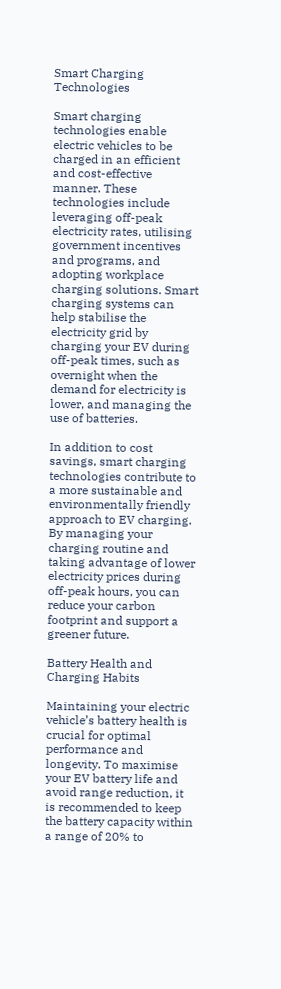Smart Charging Technologies

Smart charging technologies enable electric vehicles to be charged in an efficient and cost-effective manner. These technologies include leveraging off-peak electricity rates, utilising government incentives and programs, and adopting workplace charging solutions. Smart charging systems can help stabilise the electricity grid by charging your EV during off-peak times, such as overnight when the demand for electricity is lower, and managing the use of batteries.

In addition to cost savings, smart charging technologies contribute to a more sustainable and environmentally friendly approach to EV charging. By managing your charging routine and taking advantage of lower electricity prices during off-peak hours, you can reduce your carbon footprint and support a greener future.

Battery Health and Charging Habits

Maintaining your electric vehicle’s battery health is crucial for optimal performance and longevity. To maximise your EV battery life and avoid range reduction, it is recommended to keep the battery capacity within a range of 20% to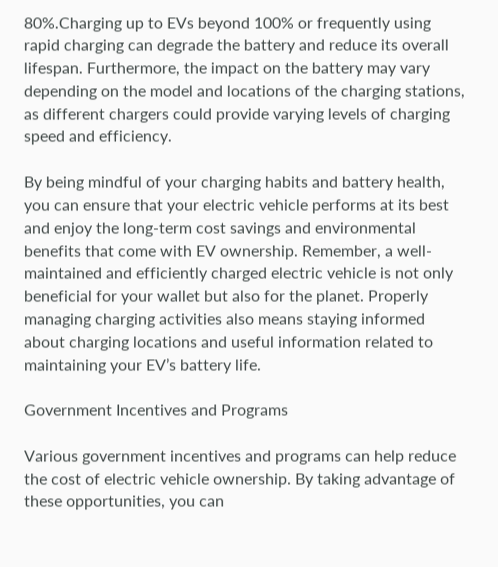80%.Charging up to EVs beyond 100% or frequently using rapid charging can degrade the battery and reduce its overall lifespan. Furthermore, the impact on the battery may vary depending on the model and locations of the charging stations, as different chargers could provide varying levels of charging speed and efficiency.

By being mindful of your charging habits and battery health, you can ensure that your electric vehicle performs at its best and enjoy the long-term cost savings and environmental benefits that come with EV ownership. Remember, a well-maintained and efficiently charged electric vehicle is not only beneficial for your wallet but also for the planet. Properly managing charging activities also means staying informed about charging locations and useful information related to maintaining your EV’s battery life.

Government Incentives and Programs

Various government incentives and programs can help reduce the cost of electric vehicle ownership. By taking advantage of these opportunities, you can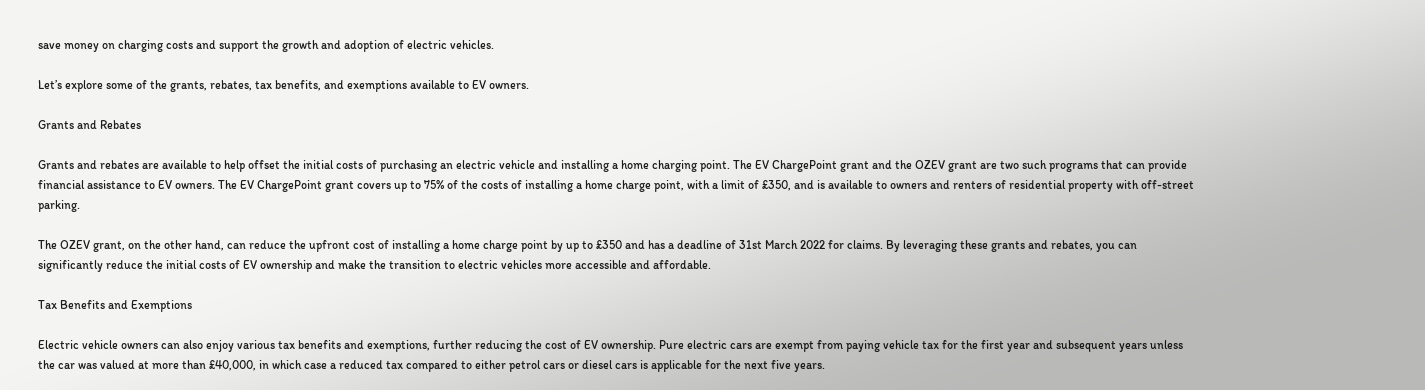save money on charging costs and support the growth and adoption of electric vehicles.

Let’s explore some of the grants, rebates, tax benefits, and exemptions available to EV owners.

Grants and Rebates

Grants and rebates are available to help offset the initial costs of purchasing an electric vehicle and installing a home charging point. The EV ChargePoint grant and the OZEV grant are two such programs that can provide financial assistance to EV owners. The EV ChargePoint grant covers up to 75% of the costs of installing a home charge point, with a limit of £350, and is available to owners and renters of residential property with off-street parking.

The OZEV grant, on the other hand, can reduce the upfront cost of installing a home charge point by up to £350 and has a deadline of 31st March 2022 for claims. By leveraging these grants and rebates, you can significantly reduce the initial costs of EV ownership and make the transition to electric vehicles more accessible and affordable.

Tax Benefits and Exemptions

Electric vehicle owners can also enjoy various tax benefits and exemptions, further reducing the cost of EV ownership. Pure electric cars are exempt from paying vehicle tax for the first year and subsequent years unless the car was valued at more than £40,000, in which case a reduced tax compared to either petrol cars or diesel cars is applicable for the next five years.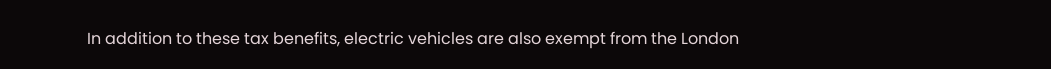In addition to these tax benefits, electric vehicles are also exempt from the London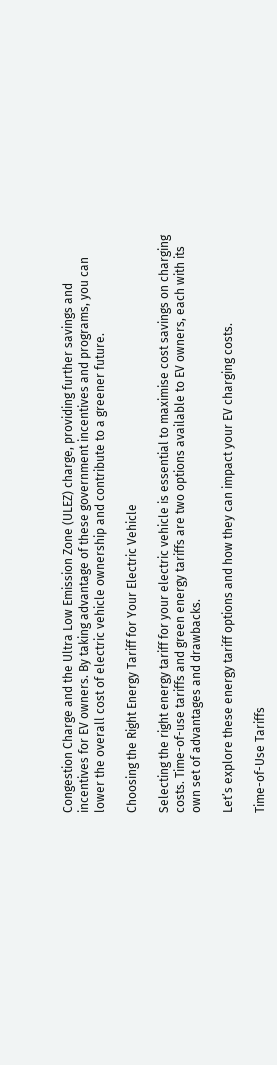Congestion Charge and the Ultra Low Emission Zone (ULEZ) charge, providing further savings and incentives for EV owners. By taking advantage of these government incentives and programs, you can lower the overall cost of electric vehicle ownership and contribute to a greener future.

Choosing the Right Energy Tariff for Your Electric Vehicle

Selecting the right energy tariff for your electric vehicle is essential to maximise cost savings on charging costs. Time-of-use tariffs and green energy tariffs are two options available to EV owners, each with its own set of advantages and drawbacks.

Let’s explore these energy tariff options and how they can impact your EV charging costs.

Time-of-Use Tariffs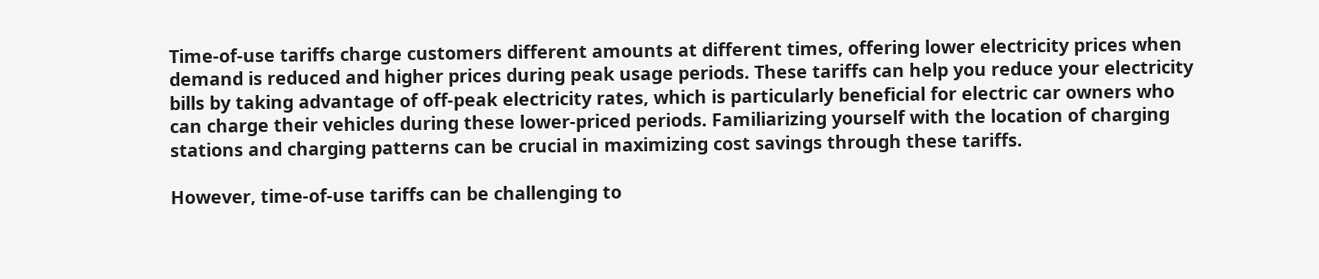Time-of-use tariffs charge customers different amounts at different times, offering lower electricity prices when demand is reduced and higher prices during peak usage periods. These tariffs can help you reduce your electricity bills by taking advantage of off-peak electricity rates, which is particularly beneficial for electric car owners who can charge their vehicles during these lower-priced periods. Familiarizing yourself with the location of charging stations and charging patterns can be crucial in maximizing cost savings through these tariffs.

However, time-of-use tariffs can be challenging to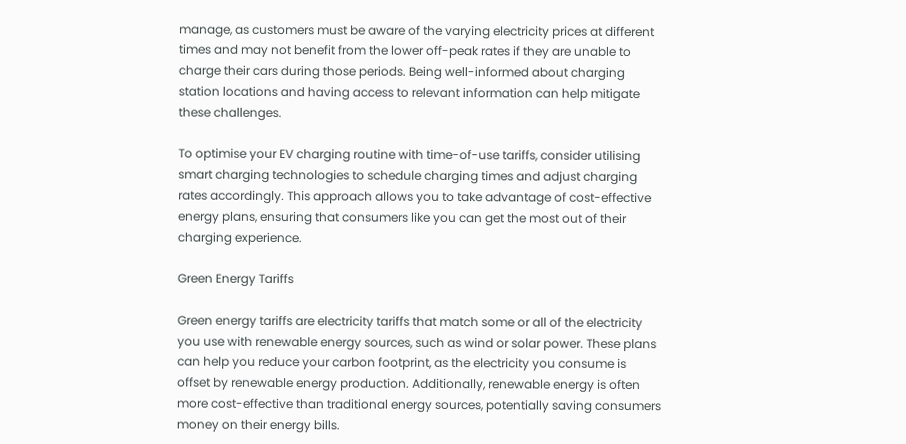manage, as customers must be aware of the varying electricity prices at different times and may not benefit from the lower off-peak rates if they are unable to charge their cars during those periods. Being well-informed about charging station locations and having access to relevant information can help mitigate these challenges.

To optimise your EV charging routine with time-of-use tariffs, consider utilising smart charging technologies to schedule charging times and adjust charging rates accordingly. This approach allows you to take advantage of cost-effective energy plans, ensuring that consumers like you can get the most out of their charging experience.

Green Energy Tariffs

Green energy tariffs are electricity tariffs that match some or all of the electricity you use with renewable energy sources, such as wind or solar power. These plans can help you reduce your carbon footprint, as the electricity you consume is offset by renewable energy production. Additionally, renewable energy is often more cost-effective than traditional energy sources, potentially saving consumers money on their energy bills.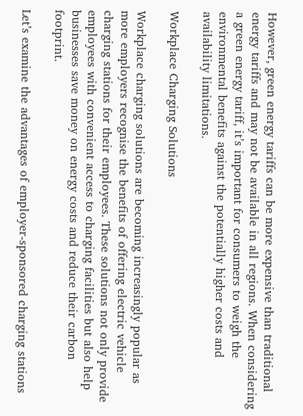However, green energy tariffs can be more expensive than traditional energy tariffs and may not be available in all regions. When considering a green energy tariff, it’s important for consumers to weigh the environmental benefits against the potentially higher costs and availability limitations.

Workplace Charging Solutions

Workplace charging solutions are becoming increasingly popular as more employers recognise the benefits of offering electric vehicle charging stations for their employees. These solutions not only provide employees with convenient access to charging facilities but also help businesses save money on energy costs and reduce their carbon footprint.

Let’s examine the advantages of employer-sponsored charging stations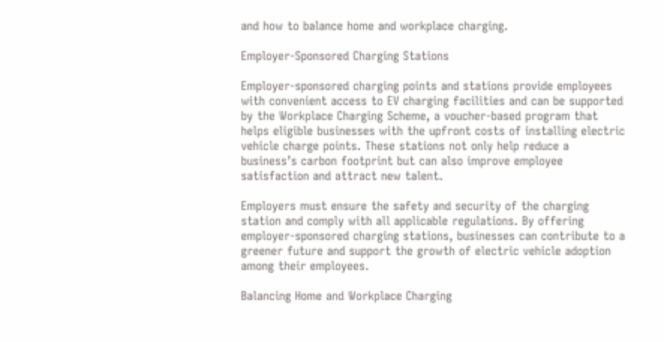and how to balance home and workplace charging.

Employer-Sponsored Charging Stations

Employer-sponsored charging points and stations provide employees with convenient access to EV charging facilities and can be supported by the Workplace Charging Scheme, a voucher-based program that helps eligible businesses with the upfront costs of installing electric vehicle charge points. These stations not only help reduce a business’s carbon footprint but can also improve employee satisfaction and attract new talent.

Employers must ensure the safety and security of the charging station and comply with all applicable regulations. By offering employer-sponsored charging stations, businesses can contribute to a greener future and support the growth of electric vehicle adoption among their employees.

Balancing Home and Workplace Charging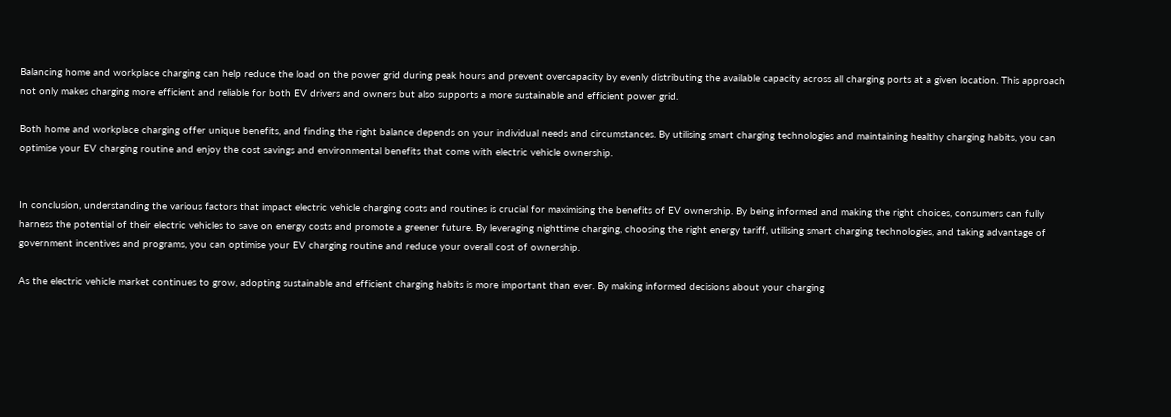Balancing home and workplace charging can help reduce the load on the power grid during peak hours and prevent overcapacity by evenly distributing the available capacity across all charging ports at a given location. This approach not only makes charging more efficient and reliable for both EV drivers and owners but also supports a more sustainable and efficient power grid.

Both home and workplace charging offer unique benefits, and finding the right balance depends on your individual needs and circumstances. By utilising smart charging technologies and maintaining healthy charging habits, you can optimise your EV charging routine and enjoy the cost savings and environmental benefits that come with electric vehicle ownership.


In conclusion, understanding the various factors that impact electric vehicle charging costs and routines is crucial for maximising the benefits of EV ownership. By being informed and making the right choices, consumers can fully harness the potential of their electric vehicles to save on energy costs and promote a greener future. By leveraging nighttime charging, choosing the right energy tariff, utilising smart charging technologies, and taking advantage of government incentives and programs, you can optimise your EV charging routine and reduce your overall cost of ownership.

As the electric vehicle market continues to grow, adopting sustainable and efficient charging habits is more important than ever. By making informed decisions about your charging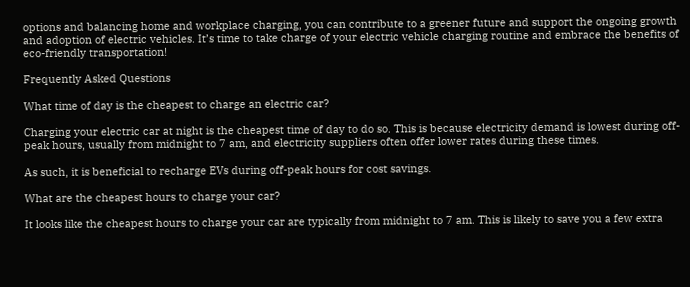options and balancing home and workplace charging, you can contribute to a greener future and support the ongoing growth and adoption of electric vehicles. It’s time to take charge of your electric vehicle charging routine and embrace the benefits of eco-friendly transportation!

Frequently Asked Questions

What time of day is the cheapest to charge an electric car?

Charging your electric car at night is the cheapest time of day to do so. This is because electricity demand is lowest during off-peak hours, usually from midnight to 7 am, and electricity suppliers often offer lower rates during these times.

As such, it is beneficial to recharge EVs during off-peak hours for cost savings.

What are the cheapest hours to charge your car?

It looks like the cheapest hours to charge your car are typically from midnight to 7 am. This is likely to save you a few extra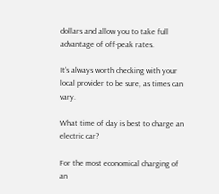dollars and allow you to take full advantage of off-peak rates.

It’s always worth checking with your local provider to be sure, as times can vary.

What time of day is best to charge an electric car?

For the most economical charging of an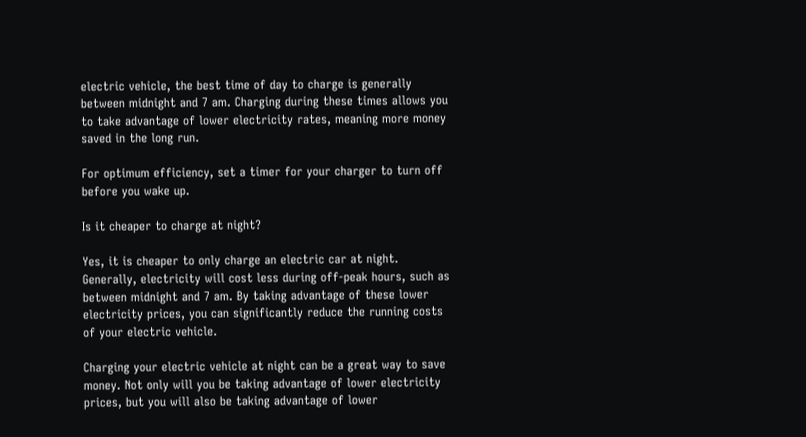electric vehicle, the best time of day to charge is generally between midnight and 7 am. Charging during these times allows you to take advantage of lower electricity rates, meaning more money saved in the long run.

For optimum efficiency, set a timer for your charger to turn off before you wake up.

Is it cheaper to charge at night?

Yes, it is cheaper to only charge an electric car at night. Generally, electricity will cost less during off-peak hours, such as between midnight and 7 am. By taking advantage of these lower electricity prices, you can significantly reduce the running costs of your electric vehicle.

Charging your electric vehicle at night can be a great way to save money. Not only will you be taking advantage of lower electricity prices, but you will also be taking advantage of lower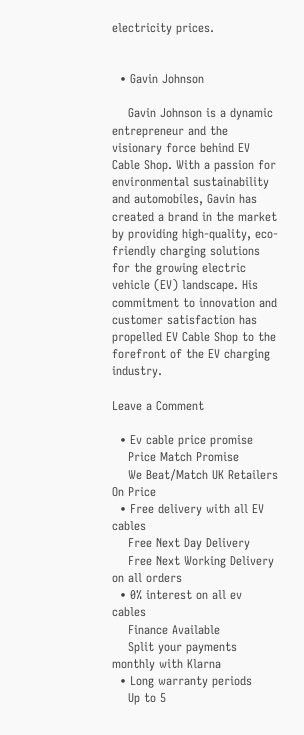electricity prices.


  • Gavin Johnson

    Gavin Johnson is a dynamic entrepreneur and the visionary force behind EV Cable Shop. With a passion for environmental sustainability and automobiles, Gavin has created a brand in the market by providing high-quality, eco-friendly charging solutions for the growing electric vehicle (EV) landscape. His commitment to innovation and customer satisfaction has propelled EV Cable Shop to the forefront of the EV charging industry.

Leave a Comment

  • Ev cable price promise
    Price Match Promise
    We Beat/Match UK Retailers On Price
  • Free delivery with all EV cables
    Free Next Day Delivery
    Free Next Working Delivery on all orders
  • 0% interest on all ev cables
    Finance Available
    Split your payments monthly with Klarna
  • Long warranty periods
    Up to 5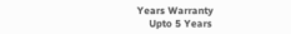Years Warranty
    Upto 5 Years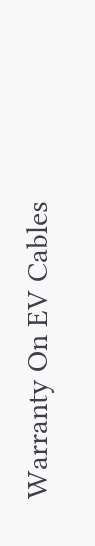Warranty On EV Cables